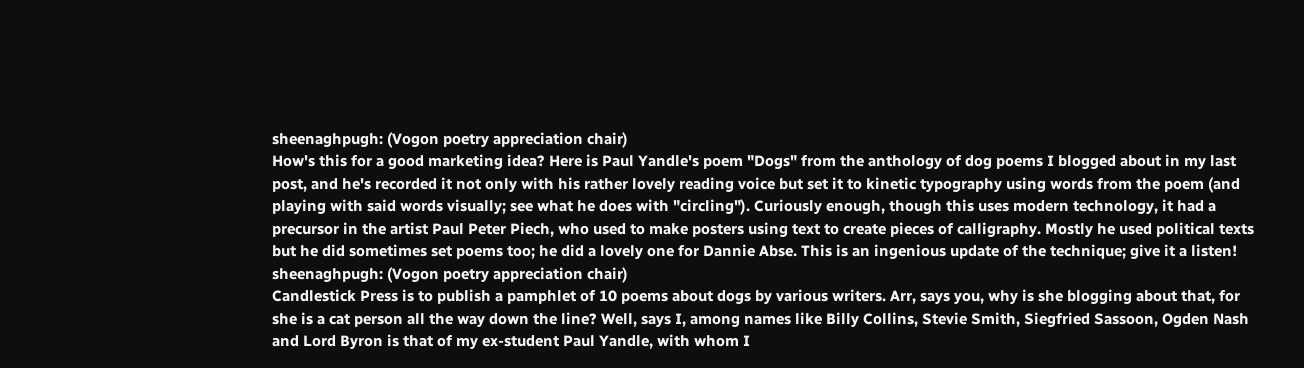sheenaghpugh: (Vogon poetry appreciation chair)
How's this for a good marketing idea? Here is Paul Yandle's poem "Dogs" from the anthology of dog poems I blogged about in my last post, and he's recorded it not only with his rather lovely reading voice but set it to kinetic typography using words from the poem (and playing with said words visually; see what he does with "circling"). Curiously enough, though this uses modern technology, it had a precursor in the artist Paul Peter Piech, who used to make posters using text to create pieces of calligraphy. Mostly he used political texts but he did sometimes set poems too; he did a lovely one for Dannie Abse. This is an ingenious update of the technique; give it a listen!
sheenaghpugh: (Vogon poetry appreciation chair)
Candlestick Press is to publish a pamphlet of 10 poems about dogs by various writers. Arr, says you, why is she blogging about that, for she is a cat person all the way down the line? Well, says I, among names like Billy Collins, Stevie Smith, Siegfried Sassoon, Ogden Nash and Lord Byron is that of my ex-student Paul Yandle, with whom I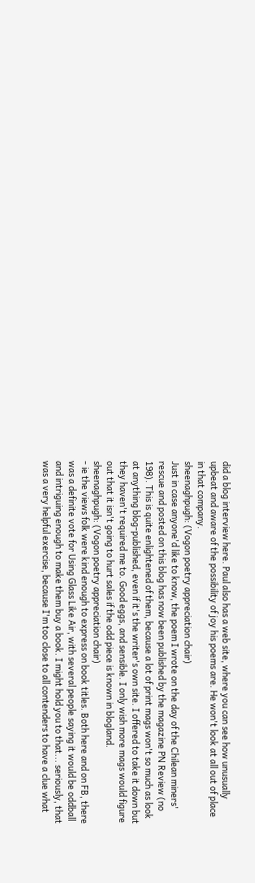did a blog interview here. Paul also has a web site, where you can see how unusually upbeat and aware of the possibility of joy his poems are. He won't look at all out of place in that company.
sheenaghpugh: (Vogon poetry appreciation chair)
Just in case anyone'd like to know, the poem I wrote on the day of the Chilean miners' rescue and posted on this blog has now been published by the magazine PN Review (no 198). This is quite enlightened of them, because a lot of print mags won't so much as look at anything blog-published, even if it's the writer's own site. I offered to take it down but they haven't required me to. Good eggs, and sensible. I only wish more mags would figure out that it isn't going to hurt sales if the odd piece is known in blogland.
sheenaghpugh: (Vogon poetry appreciation chair)
- ie the views folk were kind enough to express on book titles. Both here and on FB, there was a definite vote for Using Glass Like Air, with several people saying it would be oddball and intriguing enough to make them buy a book. I might hold you to that... seriously, that was a very helpful exercise, because I'm too close to all contenders to have a clue what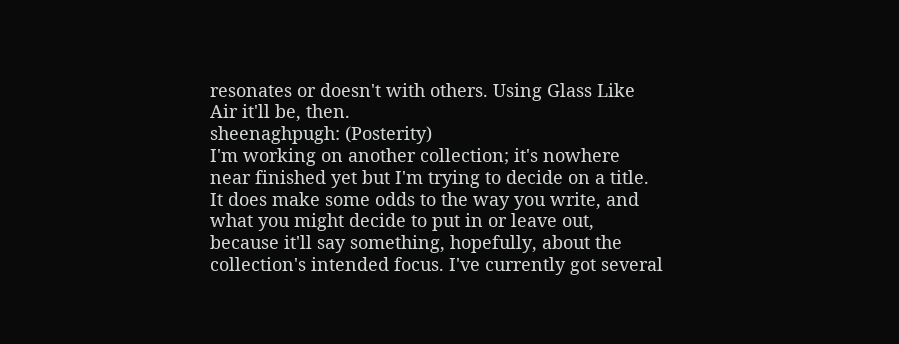resonates or doesn't with others. Using Glass Like Air it'll be, then.
sheenaghpugh: (Posterity)
I'm working on another collection; it's nowhere near finished yet but I'm trying to decide on a title. It does make some odds to the way you write, and what you might decide to put in or leave out, because it'll say something, hopefully, about the collection's intended focus. I've currently got several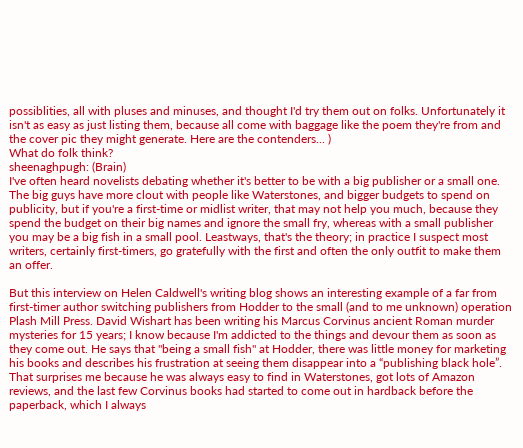possiblities, all with pluses and minuses, and thought I'd try them out on folks. Unfortunately it isn't as easy as just listing them, because all come with baggage like the poem they're from and the cover pic they might generate. Here are the contenders... )
What do folk think?
sheenaghpugh: (Brain)
I've often heard novelists debating whether it's better to be with a big publisher or a small one. The big guys have more clout with people like Waterstones, and bigger budgets to spend on publicity, but if you're a first-time or midlist writer, that may not help you much, because they spend the budget on their big names and ignore the small fry, whereas with a small publisher you may be a big fish in a small pool. Leastways, that's the theory; in practice I suspect most writers, certainly first-timers, go gratefully with the first and often the only outfit to make them an offer.

But this interview on Helen Caldwell's writing blog shows an interesting example of a far from first-timer author switching publishers from Hodder to the small (and to me unknown) operation Plash Mill Press. David Wishart has been writing his Marcus Corvinus ancient Roman murder mysteries for 15 years; I know because I'm addicted to the things and devour them as soon as they come out. He says that "being a small fish" at Hodder, there was little money for marketing his books and describes his frustration at seeing them disappear into a “publishing black hole”. That surprises me because he was always easy to find in Waterstones, got lots of Amazon reviews, and the last few Corvinus books had started to come out in hardback before the paperback, which I always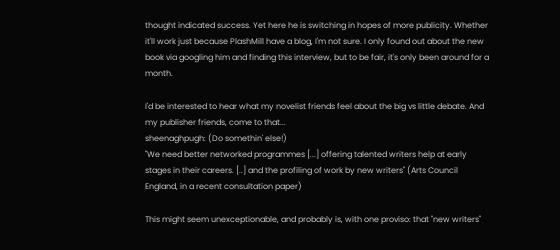thought indicated success. Yet here he is switching in hopes of more publicity. Whether it'll work just because PlashMill have a blog, I'm not sure. I only found out about the new book via googling him and finding this interview, but to be fair, it's only been around for a month.

I'd be interested to hear what my novelist friends feel about the big vs little debate. And my publisher friends, come to that...
sheenaghpugh: (Do somethin' else!)
"We need better networked programmes [...] offering talented writers help at early stages in their careers. [..] and the profiling of work by new writers" (Arts Council England, in a recent consultation paper)

This might seem unexceptionable, and probably is, with one proviso: that "new writers"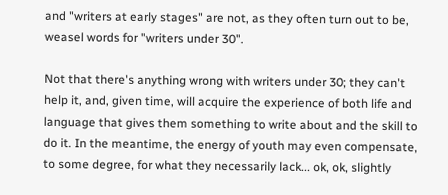and "writers at early stages" are not, as they often turn out to be, weasel words for "writers under 30".

Not that there's anything wrong with writers under 30; they can't help it, and, given time, will acquire the experience of both life and language that gives them something to write about and the skill to do it. In the meantime, the energy of youth may even compensate, to some degree, for what they necessarily lack... ok, ok, slightly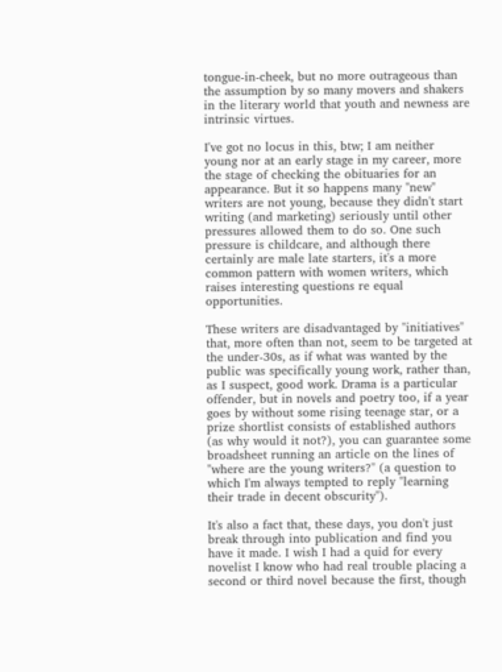tongue-in-cheek, but no more outrageous than the assumption by so many movers and shakers in the literary world that youth and newness are intrinsic virtues.

I've got no locus in this, btw; I am neither young nor at an early stage in my career, more the stage of checking the obituaries for an appearance. But it so happens many "new" writers are not young, because they didn't start writing (and marketing) seriously until other pressures allowed them to do so. One such pressure is childcare, and although there certainly are male late starters, it's a more common pattern with women writers, which raises interesting questions re equal opportunities.

These writers are disadvantaged by "initiatives" that, more often than not, seem to be targeted at the under-30s, as if what was wanted by the public was specifically young work, rather than, as I suspect, good work. Drama is a particular offender, but in novels and poetry too, if a year goes by without some rising teenage star, or a prize shortlist consists of established authors (as why would it not?), you can guarantee some broadsheet running an article on the lines of "where are the young writers?" (a question to which I'm always tempted to reply "learning their trade in decent obscurity").

It's also a fact that, these days, you don't just break through into publication and find you have it made. I wish I had a quid for every novelist I know who had real trouble placing a second or third novel because the first, though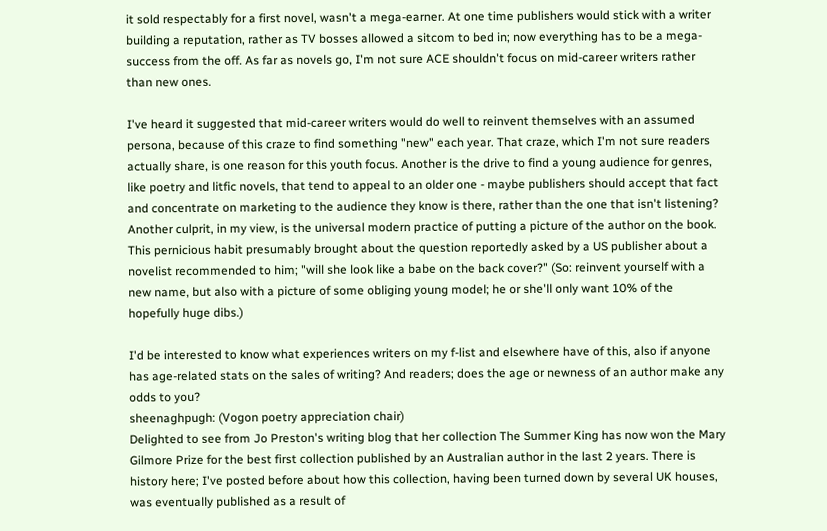it sold respectably for a first novel, wasn't a mega-earner. At one time publishers would stick with a writer building a reputation, rather as TV bosses allowed a sitcom to bed in; now everything has to be a mega-success from the off. As far as novels go, I'm not sure ACE shouldn't focus on mid-career writers rather than new ones.

I've heard it suggested that mid-career writers would do well to reinvent themselves with an assumed persona, because of this craze to find something "new" each year. That craze, which I'm not sure readers actually share, is one reason for this youth focus. Another is the drive to find a young audience for genres, like poetry and litfic novels, that tend to appeal to an older one - maybe publishers should accept that fact and concentrate on marketing to the audience they know is there, rather than the one that isn't listening? Another culprit, in my view, is the universal modern practice of putting a picture of the author on the book. This pernicious habit presumably brought about the question reportedly asked by a US publisher about a novelist recommended to him; "will she look like a babe on the back cover?" (So: reinvent yourself with a new name, but also with a picture of some obliging young model; he or she'll only want 10% of the hopefully huge dibs.)

I'd be interested to know what experiences writers on my f-list and elsewhere have of this, also if anyone has age-related stats on the sales of writing? And readers; does the age or newness of an author make any odds to you?
sheenaghpugh: (Vogon poetry appreciation chair)
Delighted to see from Jo Preston's writing blog that her collection The Summer King has now won the Mary Gilmore Prize for the best first collection published by an Australian author in the last 2 years. There is history here; I've posted before about how this collection, having been turned down by several UK houses, was eventually published as a result of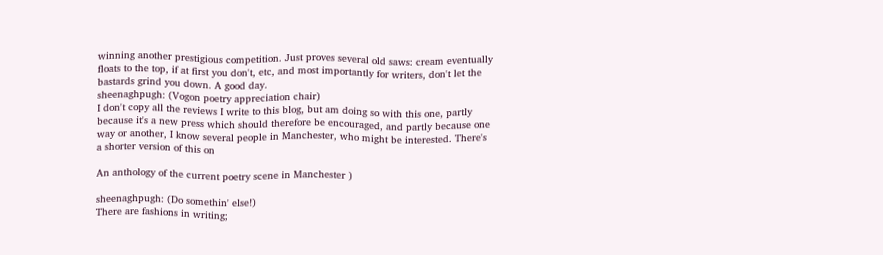winning another prestigious competition. Just proves several old saws: cream eventually floats to the top, if at first you don't, etc, and most importantly for writers, don't let the bastards grind you down. A good day.
sheenaghpugh: (Vogon poetry appreciation chair)
I don't copy all the reviews I write to this blog, but am doing so with this one, partly because it's a new press which should therefore be encouraged, and partly because one way or another, I know several people in Manchester, who might be interested. There's a shorter version of this on

An anthology of the current poetry scene in Manchester )

sheenaghpugh: (Do somethin' else!)
There are fashions in writing;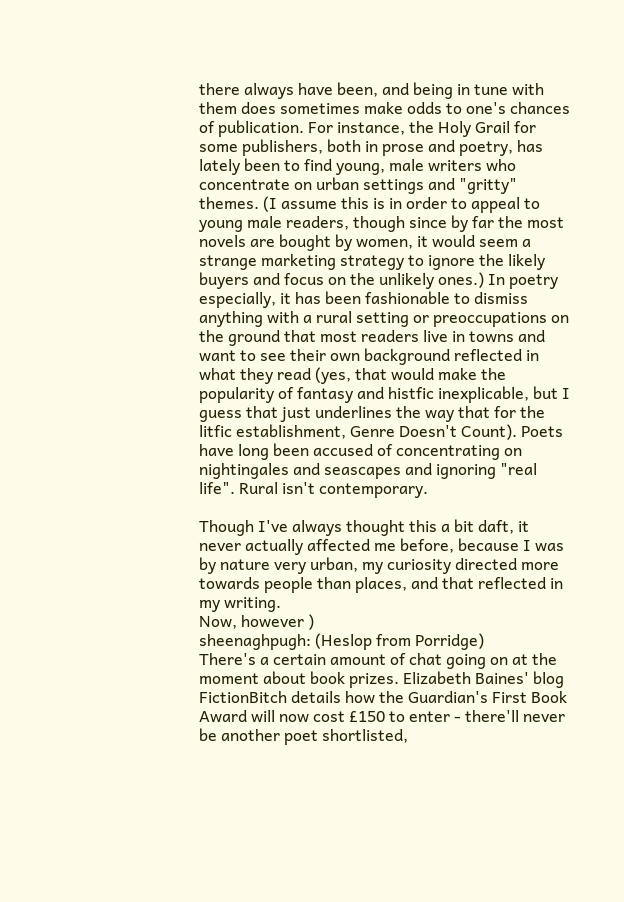there always have been, and being in tune with them does sometimes make odds to one's chances of publication. For instance, the Holy Grail for some publishers, both in prose and poetry, has lately been to find young, male writers who concentrate on urban settings and "gritty" themes. (I assume this is in order to appeal to young male readers, though since by far the most novels are bought by women, it would seem a strange marketing strategy to ignore the likely buyers and focus on the unlikely ones.) In poetry especially, it has been fashionable to dismiss anything with a rural setting or preoccupations on the ground that most readers live in towns and want to see their own background reflected in what they read (yes, that would make the popularity of fantasy and histfic inexplicable, but I guess that just underlines the way that for the litfic establishment, Genre Doesn't Count). Poets have long been accused of concentrating on nightingales and seascapes and ignoring "real life". Rural isn't contemporary.

Though I've always thought this a bit daft, it never actually affected me before, because I was by nature very urban, my curiosity directed more towards people than places, and that reflected in my writing.
Now, however )
sheenaghpugh: (Heslop from Porridge)
There's a certain amount of chat going on at the moment about book prizes. Elizabeth Baines' blog FictionBitch details how the Guardian's First Book Award will now cost £150 to enter - there'll never be another poet shortlisted,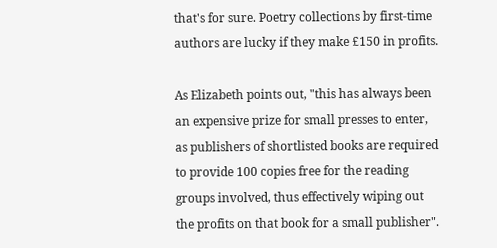that's for sure. Poetry collections by first-time authors are lucky if they make £150 in profits.

As Elizabeth points out, "this has always been an expensive prize for small presses to enter, as publishers of shortlisted books are required to provide 100 copies free for the reading groups involved, thus effectively wiping out the profits on that book for a small publisher".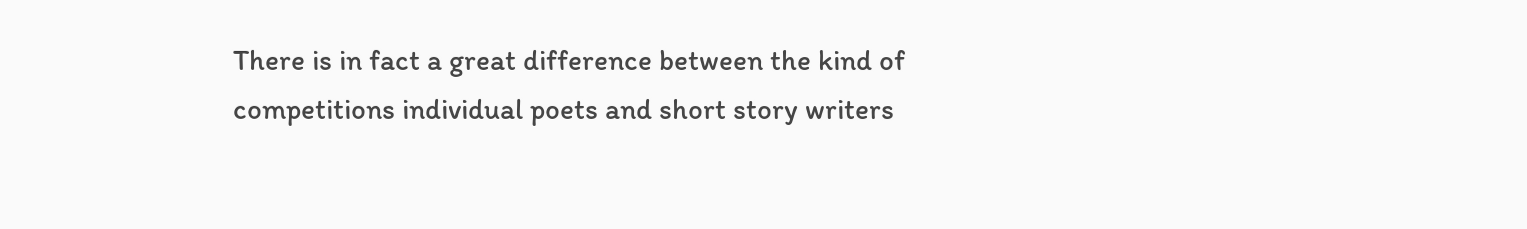There is in fact a great difference between the kind of competitions individual poets and short story writers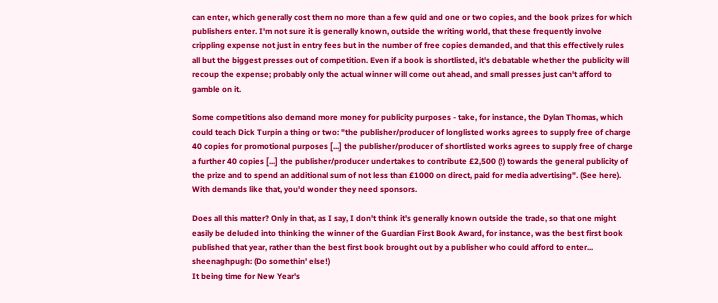can enter, which generally cost them no more than a few quid and one or two copies, and the book prizes for which publishers enter. I'm not sure it is generally known, outside the writing world, that these frequently involve crippling expense not just in entry fees but in the number of free copies demanded, and that this effectively rules all but the biggest presses out of competition. Even if a book is shortlisted, it's debatable whether the publicity will recoup the expense; probably only the actual winner will come out ahead, and small presses just can't afford to gamble on it.

Some competitions also demand more money for publicity purposes - take, for instance, the Dylan Thomas, which could teach Dick Turpin a thing or two: "the publisher/producer of longlisted works agrees to supply free of charge 40 copies for promotional purposes [...] the publisher/producer of shortlisted works agrees to supply free of charge a further 40 copies [...] the publisher/producer undertakes to contribute £2,500 (!) towards the general publicity of the prize and to spend an additional sum of not less than £1000 on direct, paid for media advertising". (See here). With demands like that, you'd wonder they need sponsors.

Does all this matter? Only in that, as I say, I don't think it's generally known outside the trade, so that one might easily be deluded into thinking the winner of the Guardian First Book Award, for instance, was the best first book published that year, rather than the best first book brought out by a publisher who could afford to enter...
sheenaghpugh: (Do somethin' else!)
It being time for New Year's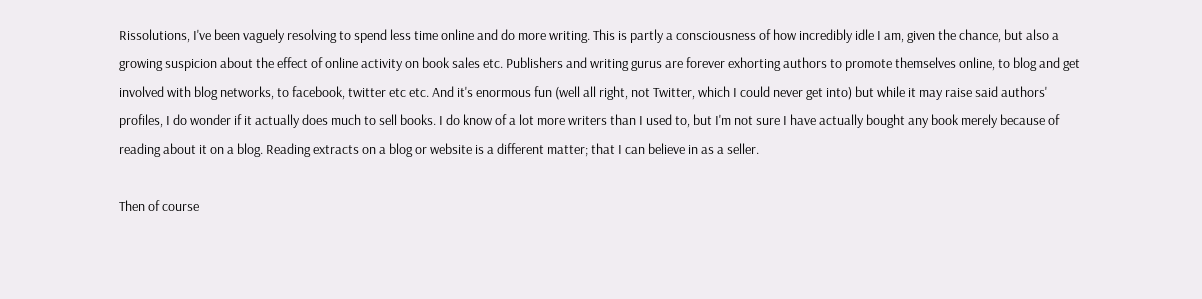Rissolutions, I've been vaguely resolving to spend less time online and do more writing. This is partly a consciousness of how incredibly idle I am, given the chance, but also a growing suspicion about the effect of online activity on book sales etc. Publishers and writing gurus are forever exhorting authors to promote themselves online, to blog and get involved with blog networks, to facebook, twitter etc etc. And it's enormous fun (well all right, not Twitter, which I could never get into) but while it may raise said authors' profiles, I do wonder if it actually does much to sell books. I do know of a lot more writers than I used to, but I'm not sure I have actually bought any book merely because of reading about it on a blog. Reading extracts on a blog or website is a different matter; that I can believe in as a seller.

Then of course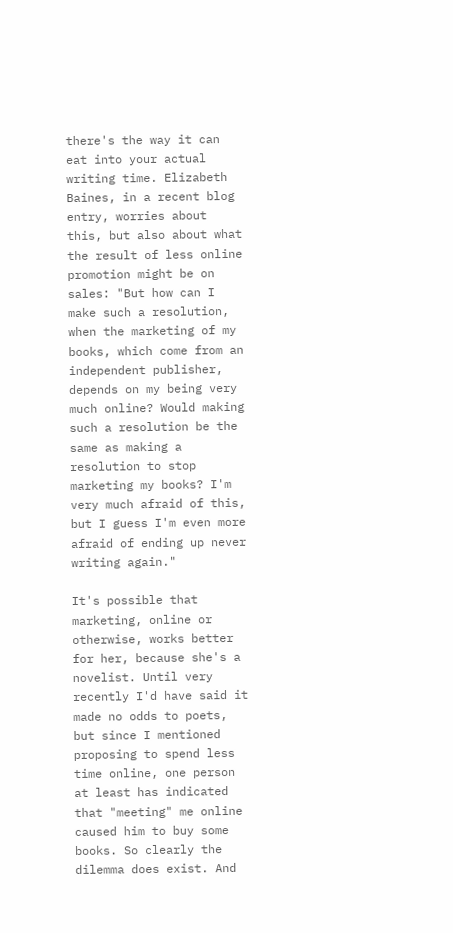there's the way it can eat into your actual writing time. Elizabeth Baines, in a recent blog entry, worries about this, but also about what the result of less online promotion might be on sales: "But how can I make such a resolution, when the marketing of my books, which come from an independent publisher, depends on my being very much online? Would making such a resolution be the same as making a resolution to stop marketing my books? I'm very much afraid of this, but I guess I'm even more afraid of ending up never writing again."

It's possible that marketing, online or otherwise, works better for her, because she's a novelist. Until very recently I'd have said it made no odds to poets, but since I mentioned proposing to spend less time online, one person at least has indicated that "meeting" me online caused him to buy some books. So clearly the dilemma does exist. And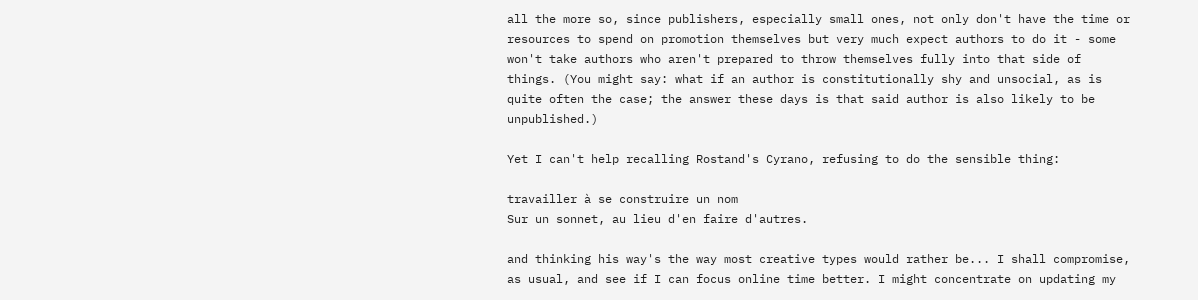all the more so, since publishers, especially small ones, not only don't have the time or resources to spend on promotion themselves but very much expect authors to do it - some won't take authors who aren't prepared to throw themselves fully into that side of things. (You might say: what if an author is constitutionally shy and unsocial, as is quite often the case; the answer these days is that said author is also likely to be unpublished.)

Yet I can't help recalling Rostand's Cyrano, refusing to do the sensible thing:

travailler à se construire un nom
Sur un sonnet, au lieu d'en faire d'autres.

and thinking his way's the way most creative types would rather be... I shall compromise, as usual, and see if I can focus online time better. I might concentrate on updating my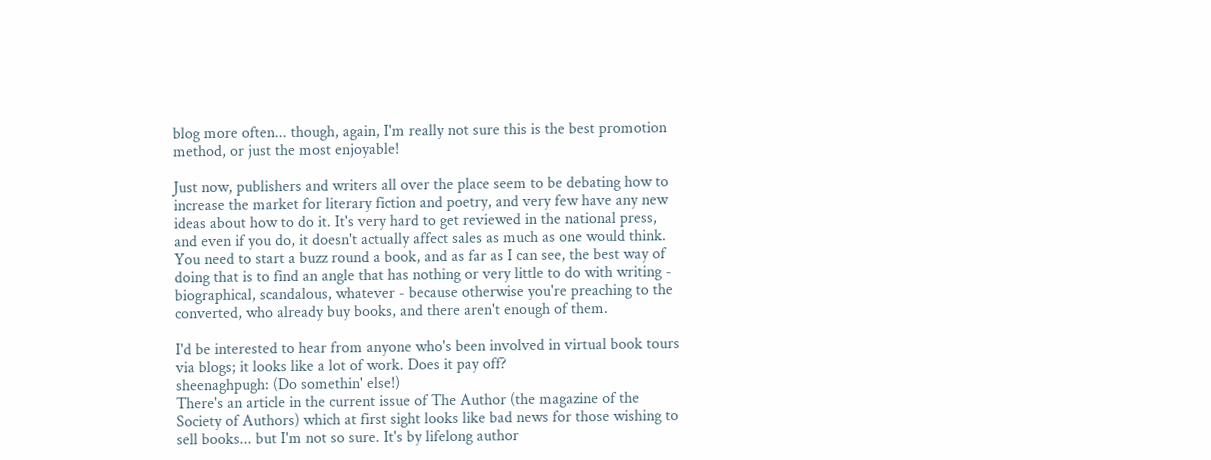blog more often... though, again, I'm really not sure this is the best promotion method, or just the most enjoyable!

Just now, publishers and writers all over the place seem to be debating how to increase the market for literary fiction and poetry, and very few have any new ideas about how to do it. It's very hard to get reviewed in the national press, and even if you do, it doesn't actually affect sales as much as one would think. You need to start a buzz round a book, and as far as I can see, the best way of doing that is to find an angle that has nothing or very little to do with writing - biographical, scandalous, whatever - because otherwise you're preaching to the converted, who already buy books, and there aren't enough of them.

I'd be interested to hear from anyone who's been involved in virtual book tours via blogs; it looks like a lot of work. Does it pay off?
sheenaghpugh: (Do somethin' else!)
There's an article in the current issue of The Author (the magazine of the Society of Authors) which at first sight looks like bad news for those wishing to sell books... but I'm not so sure. It's by lifelong author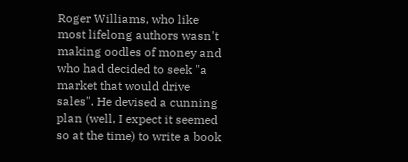Roger Williams, who like most lifelong authors wasn't making oodles of money and who had decided to seek "a market that would drive sales". He devised a cunning plan (well, I expect it seemed so at the time) to write a book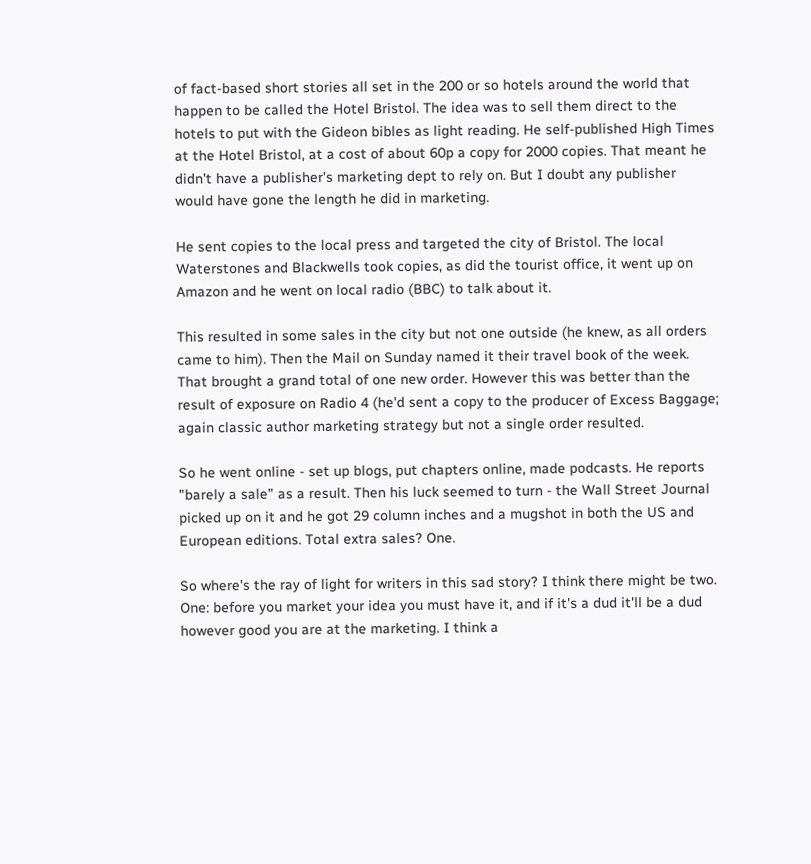of fact-based short stories all set in the 200 or so hotels around the world that happen to be called the Hotel Bristol. The idea was to sell them direct to the hotels to put with the Gideon bibles as light reading. He self-published High Times at the Hotel Bristol, at a cost of about 60p a copy for 2000 copies. That meant he didn't have a publisher's marketing dept to rely on. But I doubt any publisher would have gone the length he did in marketing.

He sent copies to the local press and targeted the city of Bristol. The local Waterstones and Blackwells took copies, as did the tourist office, it went up on Amazon and he went on local radio (BBC) to talk about it.

This resulted in some sales in the city but not one outside (he knew, as all orders came to him). Then the Mail on Sunday named it their travel book of the week. That brought a grand total of one new order. However this was better than the result of exposure on Radio 4 (he'd sent a copy to the producer of Excess Baggage; again classic author marketing strategy but not a single order resulted.

So he went online - set up blogs, put chapters online, made podcasts. He reports "barely a sale" as a result. Then his luck seemed to turn - the Wall Street Journal picked up on it and he got 29 column inches and a mugshot in both the US and European editions. Total extra sales? One.

So where's the ray of light for writers in this sad story? I think there might be two. One: before you market your idea you must have it, and if it's a dud it'll be a dud however good you are at the marketing. I think a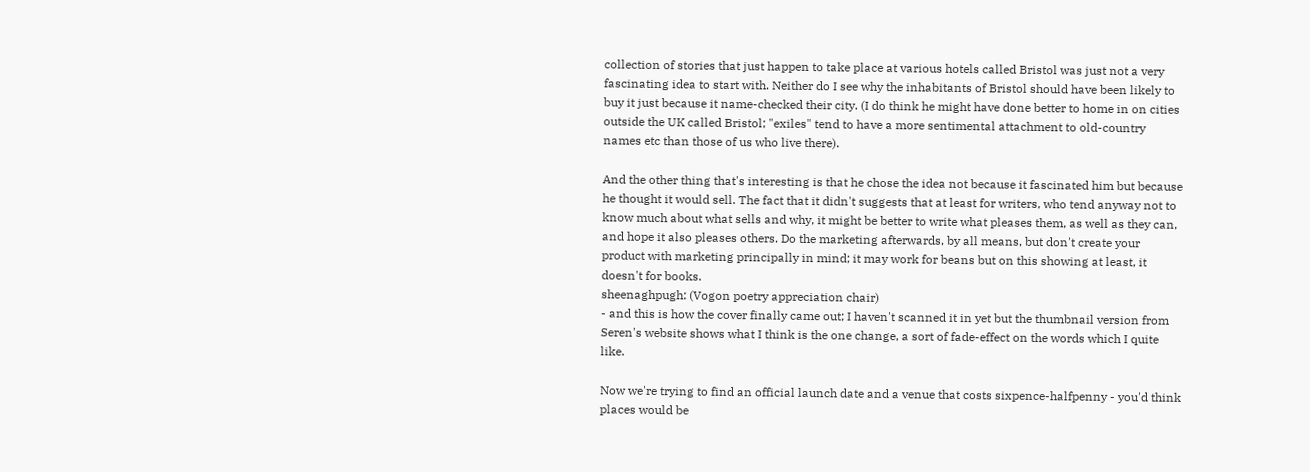collection of stories that just happen to take place at various hotels called Bristol was just not a very fascinating idea to start with. Neither do I see why the inhabitants of Bristol should have been likely to buy it just because it name-checked their city. (I do think he might have done better to home in on cities outside the UK called Bristol; "exiles" tend to have a more sentimental attachment to old-country names etc than those of us who live there).

And the other thing that's interesting is that he chose the idea not because it fascinated him but because he thought it would sell. The fact that it didn't suggests that at least for writers, who tend anyway not to know much about what sells and why, it might be better to write what pleases them, as well as they can, and hope it also pleases others. Do the marketing afterwards, by all means, but don't create your product with marketing principally in mind; it may work for beans but on this showing at least, it doesn't for books.
sheenaghpugh: (Vogon poetry appreciation chair)
- and this is how the cover finally came out; I haven't scanned it in yet but the thumbnail version from Seren's website shows what I think is the one change, a sort of fade-effect on the words which I quite like.

Now we're trying to find an official launch date and a venue that costs sixpence-halfpenny - you'd think places would be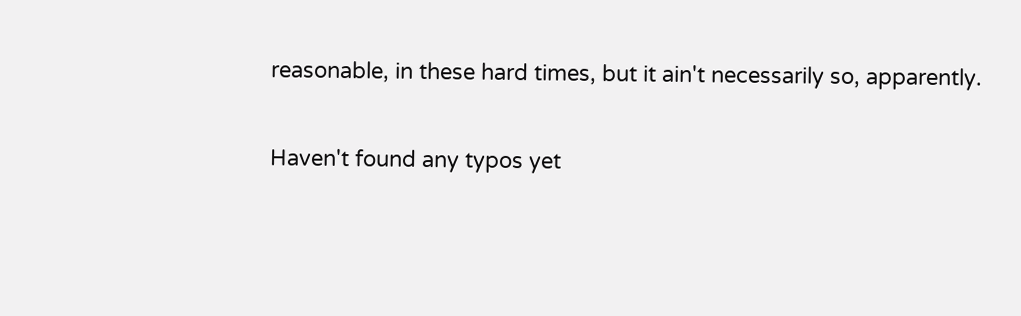reasonable, in these hard times, but it ain't necessarily so, apparently.

Haven't found any typos yet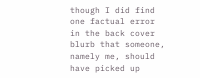though I did find one factual error in the back cover blurb that someone, namely me, should have picked up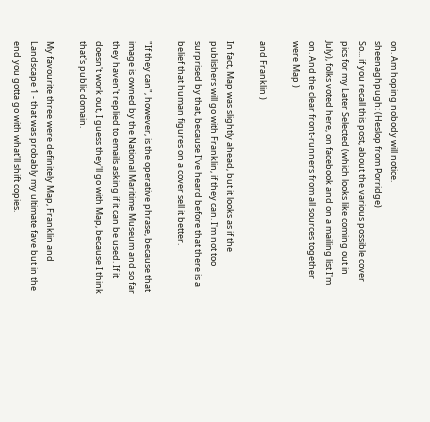on. Am hoping nobody will notice.
sheenaghpugh: (Heslop from Porridge)
So... if you recall this post, about the various possible cover pics for my Later Selected (which looks like coming out in July), folks voted here, on facebook and on a mailing list I'm on. And the clear front-runners from all sources together were Map )

and Franklin )

In fact, Map was slightly ahead, but it looks as if the publishers will go with Franklin, if they can. I'm not too surprised by that, because I've heard before that there is a belief that human figures on a cover sell it better.

"If they can", however, is the operative phrase, because that image is owned by the National Maritime Museum and so far they haven't replied to emails asking if it can be used. If it doesn't work out, I guess they'll go with Map, because I think that's public domain.

My favourite three were definitely Map, Franklin and Landscape 1 - that was probably my ultimate fave but in the end you gotta go with what'll shift copies.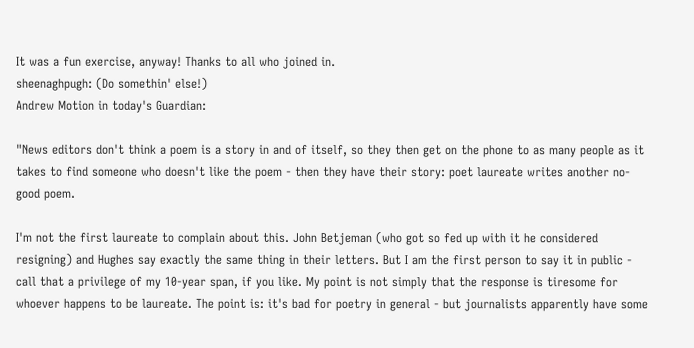It was a fun exercise, anyway! Thanks to all who joined in.
sheenaghpugh: (Do somethin' else!)
Andrew Motion in today's Guardian:

"News editors don't think a poem is a story in and of itself, so they then get on the phone to as many people as it takes to find someone who doesn't like the poem - then they have their story: poet laureate writes another no-good poem.

I'm not the first laureate to complain about this. John Betjeman (who got so fed up with it he considered resigning) and Hughes say exactly the same thing in their letters. But I am the first person to say it in public - call that a privilege of my 10-year span, if you like. My point is not simply that the response is tiresome for whoever happens to be laureate. The point is: it's bad for poetry in general - but journalists apparently have some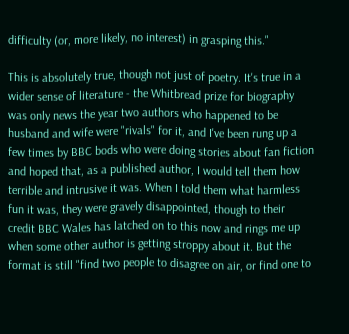difficulty (or, more likely, no interest) in grasping this."

This is absolutely true, though not just of poetry. It's true in a wider sense of literature - the Whitbread prize for biography was only news the year two authors who happened to be husband and wife were "rivals" for it, and I've been rung up a few times by BBC bods who were doing stories about fan fiction and hoped that, as a published author, I would tell them how terrible and intrusive it was. When I told them what harmless fun it was, they were gravely disappointed, though to their credit BBC Wales has latched on to this now and rings me up when some other author is getting stroppy about it. But the format is still "find two people to disagree on air, or find one to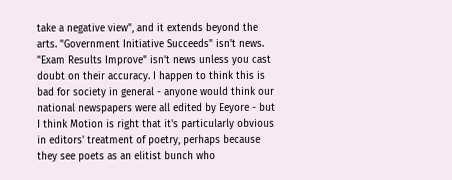take a negative view", and it extends beyond the arts. "Government Initiative Succeeds" isn't news. "Exam Results Improve" isn't news unless you cast doubt on their accuracy. I happen to think this is bad for society in general - anyone would think our national newspapers were all edited by Eeyore - but I think Motion is right that it's particularly obvious in editors' treatment of poetry, perhaps because they see poets as an elitist bunch who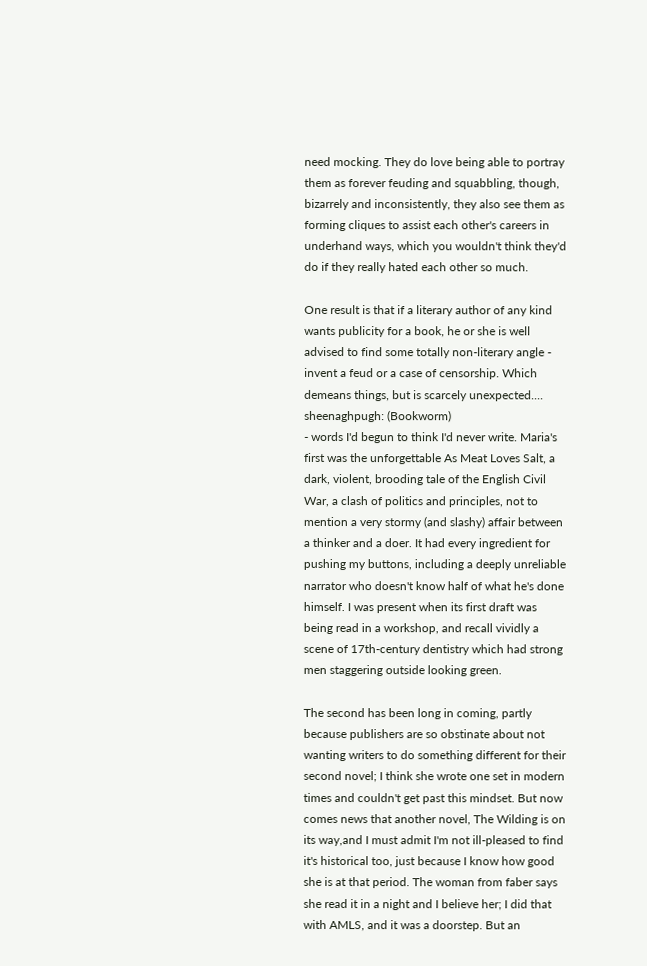need mocking. They do love being able to portray them as forever feuding and squabbling, though, bizarrely and inconsistently, they also see them as forming cliques to assist each other's careers in underhand ways, which you wouldn't think they'd do if they really hated each other so much.

One result is that if a literary author of any kind wants publicity for a book, he or she is well advised to find some totally non-literary angle - invent a feud or a case of censorship. Which demeans things, but is scarcely unexpected....
sheenaghpugh: (Bookworm)
- words I'd begun to think I'd never write. Maria's first was the unforgettable As Meat Loves Salt, a dark, violent, brooding tale of the English Civil War, a clash of politics and principles, not to mention a very stormy (and slashy) affair between a thinker and a doer. It had every ingredient for pushing my buttons, including a deeply unreliable narrator who doesn't know half of what he's done himself. I was present when its first draft was being read in a workshop, and recall vividly a scene of 17th-century dentistry which had strong men staggering outside looking green.

The second has been long in coming, partly because publishers are so obstinate about not wanting writers to do something different for their second novel; I think she wrote one set in modern times and couldn't get past this mindset. But now comes news that another novel, The Wilding is on its way,and I must admit I'm not ill-pleased to find it's historical too, just because I know how good she is at that period. The woman from faber says she read it in a night and I believe her; I did that with AMLS, and it was a doorstep. But an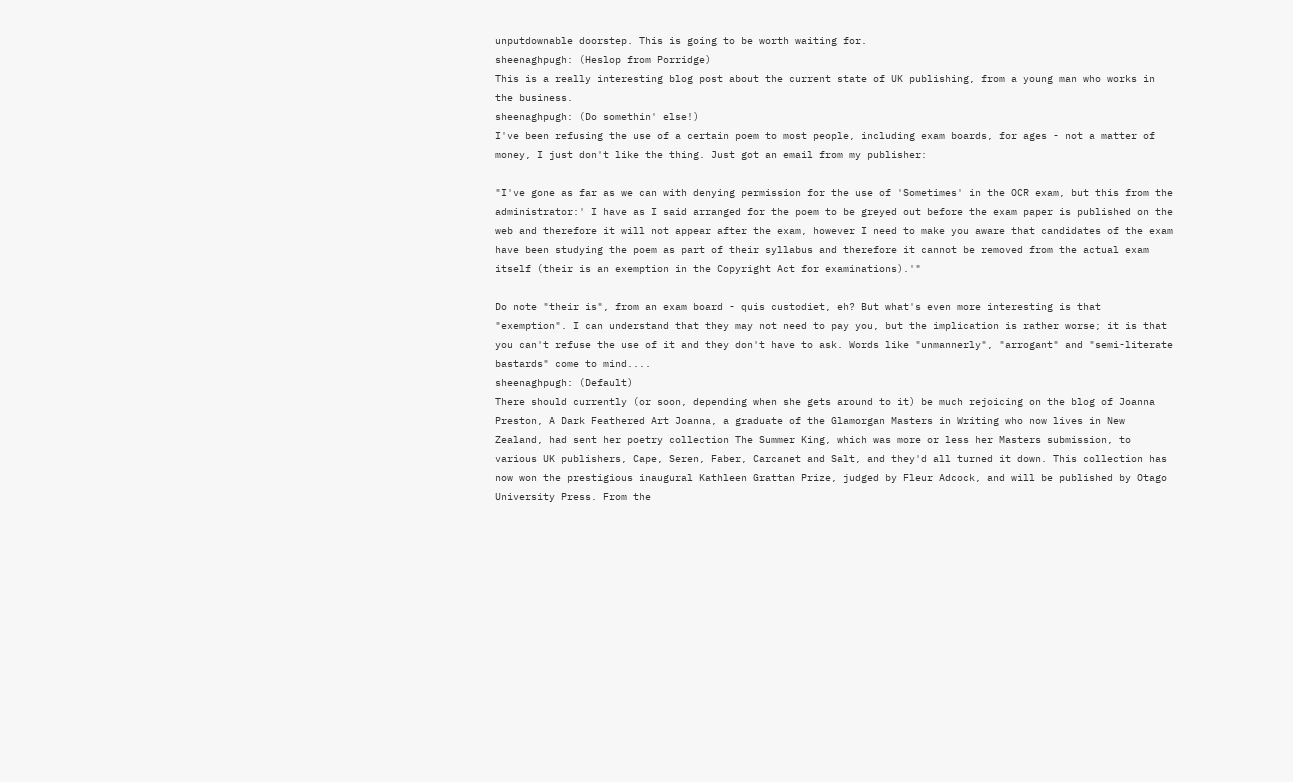unputdownable doorstep. This is going to be worth waiting for.
sheenaghpugh: (Heslop from Porridge)
This is a really interesting blog post about the current state of UK publishing, from a young man who works in the business.
sheenaghpugh: (Do somethin' else!)
I've been refusing the use of a certain poem to most people, including exam boards, for ages - not a matter of money, I just don't like the thing. Just got an email from my publisher:

"I've gone as far as we can with denying permission for the use of 'Sometimes' in the OCR exam, but this from the administrator:' I have as I said arranged for the poem to be greyed out before the exam paper is published on the web and therefore it will not appear after the exam, however I need to make you aware that candidates of the exam have been studying the poem as part of their syllabus and therefore it cannot be removed from the actual exam itself (their is an exemption in the Copyright Act for examinations).'"

Do note "their is", from an exam board - quis custodiet, eh? But what's even more interesting is that "exemption". I can understand that they may not need to pay you, but the implication is rather worse; it is that you can't refuse the use of it and they don't have to ask. Words like "unmannerly", "arrogant" and "semi-literate bastards" come to mind....
sheenaghpugh: (Default)
There should currently (or soon, depending when she gets around to it) be much rejoicing on the blog of Joanna Preston, A Dark Feathered Art Joanna, a graduate of the Glamorgan Masters in Writing who now lives in New Zealand, had sent her poetry collection The Summer King, which was more or less her Masters submission, to various UK publishers, Cape, Seren, Faber, Carcanet and Salt, and they'd all turned it down. This collection has now won the prestigious inaugural Kathleen Grattan Prize, judged by Fleur Adcock, and will be published by Otago University Press. From the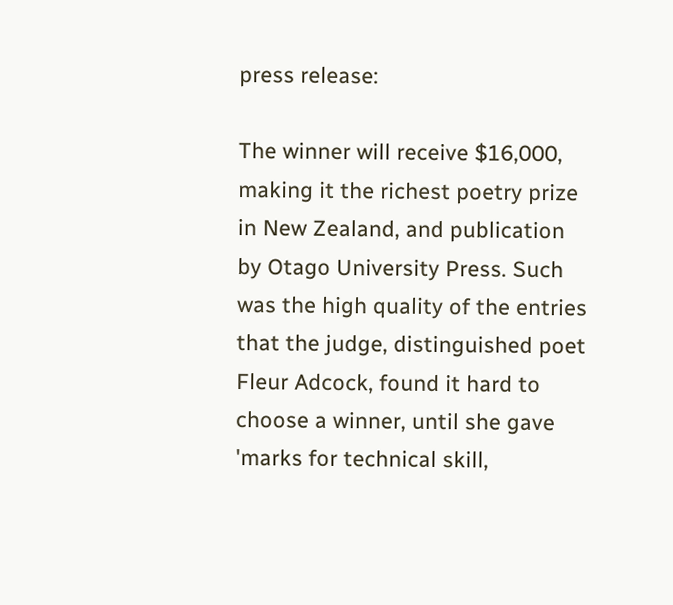press release:

The winner will receive $16,000, making it the richest poetry prize in New Zealand, and publication by Otago University Press. Such was the high quality of the entries that the judge, distinguished poet Fleur Adcock, found it hard to choose a winner, until she gave 'marks for technical skill,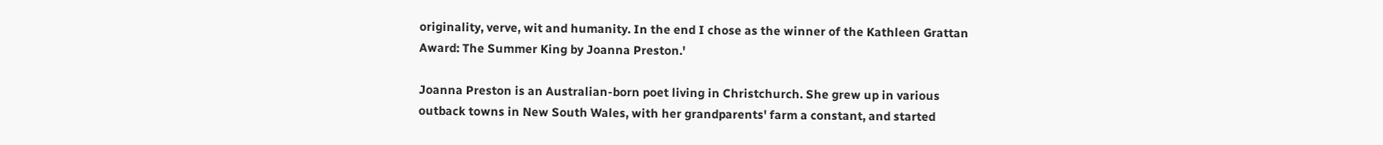originality, verve, wit and humanity. In the end I chose as the winner of the Kathleen Grattan Award: The Summer King by Joanna Preston.'

Joanna Preston is an Australian-born poet living in Christchurch. She grew up in various outback towns in New South Wales, with her grandparents' farm a constant, and started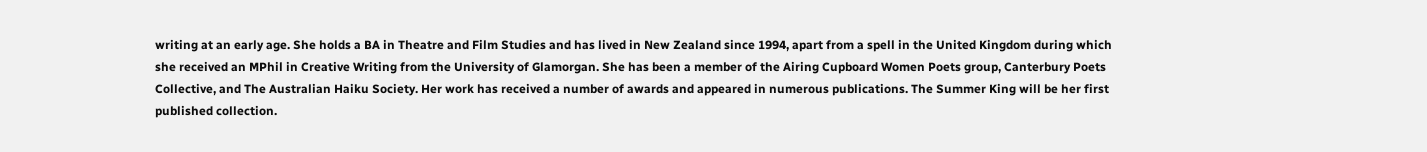writing at an early age. She holds a BA in Theatre and Film Studies and has lived in New Zealand since 1994, apart from a spell in the United Kingdom during which she received an MPhil in Creative Writing from the University of Glamorgan. She has been a member of the Airing Cupboard Women Poets group, Canterbury Poets Collective, and The Australian Haiku Society. Her work has received a number of awards and appeared in numerous publications. The Summer King will be her first published collection.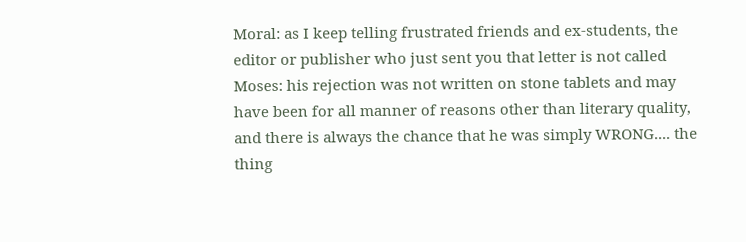Moral: as I keep telling frustrated friends and ex-students, the editor or publisher who just sent you that letter is not called Moses: his rejection was not written on stone tablets and may have been for all manner of reasons other than literary quality, and there is always the chance that he was simply WRONG.... the thing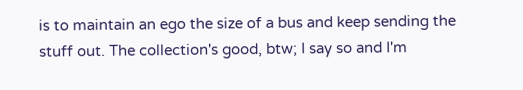is to maintain an ego the size of a bus and keep sending the stuff out. The collection's good, btw; I say so and I'm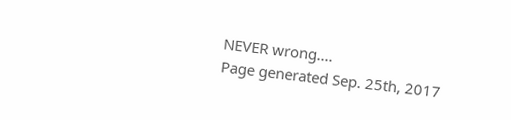NEVER wrong....
Page generated Sep. 25th, 2017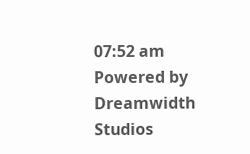07:52 am
Powered by Dreamwidth Studios